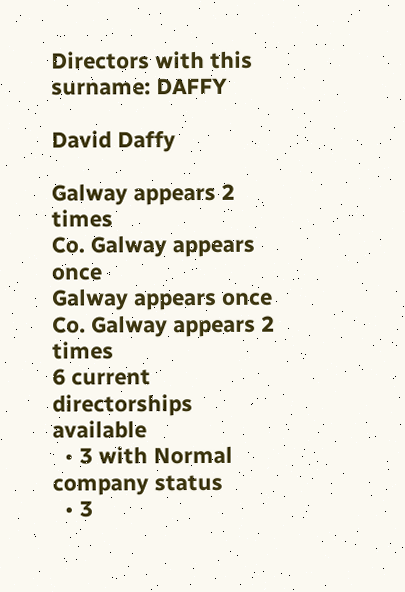Directors with this surname: DAFFY

David Daffy

Galway appears 2 times
Co. Galway appears once
Galway appears once
Co. Galway appears 2 times
6 current directorships available
  • 3 with Normal company status
  • 3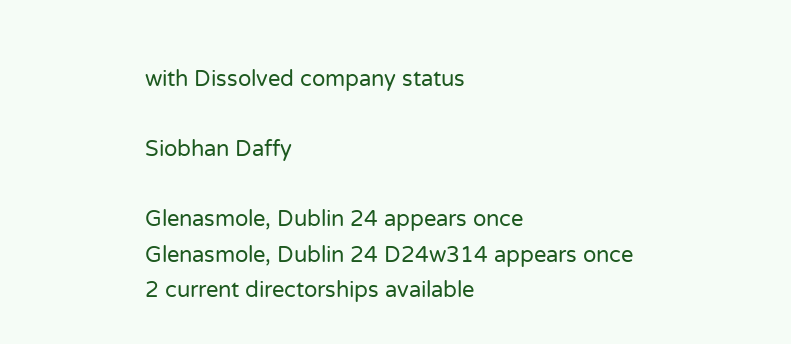with Dissolved company status

Siobhan Daffy

Glenasmole, Dublin 24 appears once
Glenasmole, Dublin 24 D24w314 appears once
2 current directorships available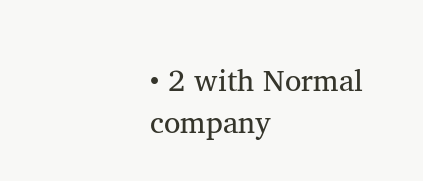• 2 with Normal company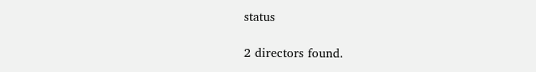status

2 directors found.